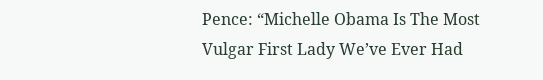Pence: “Michelle Obama Is The Most Vulgar First Lady We’ve Ever Had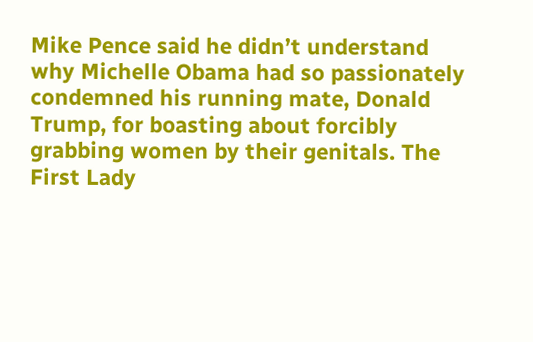Mike Pence said he didn’t understand why Michelle Obama had so passionately condemned his running mate, Donald Trump, for boasting about forcibly grabbing women by their genitals. The First Lady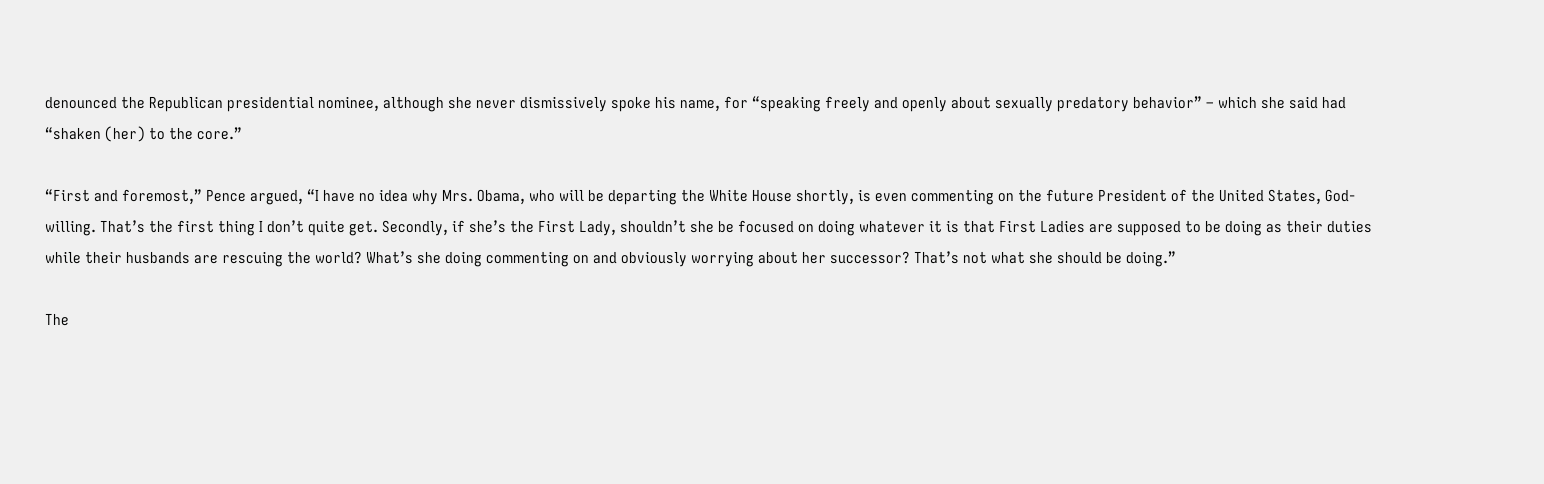denounced the Republican presidential nominee, although she never dismissively spoke his name, for “speaking freely and openly about sexually predatory behavior” – which she said had “shaken (her) to the core.”

“First and foremost,” Pence argued, “I have no idea why Mrs. Obama, who will be departing the White House shortly, is even commenting on the future President of the United States, God-willing. That’s the first thing I don’t quite get. Secondly, if she’s the First Lady, shouldn’t she be focused on doing whatever it is that First Ladies are supposed to be doing as their duties while their husbands are rescuing the world? What’s she doing commenting on and obviously worrying about her successor? That’s not what she should be doing.”

The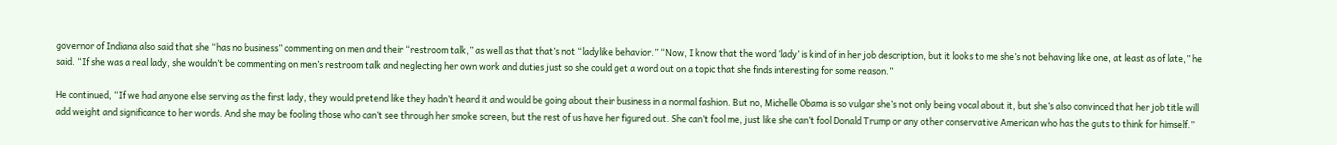governor of Indiana also said that she “has no business” commenting on men and their “restroom talk,” as well as that that’s not “ladylike behavior.” “Now, I know that the word ‘lady’ is kind of in her job description, but it looks to me she’s not behaving like one, at least as of late,” he said. “If she was a real lady, she wouldn’t be commenting on men’s restroom talk and neglecting her own work and duties just so she could get a word out on a topic that she finds interesting for some reason.”

He continued, “If we had anyone else serving as the first lady, they would pretend like they hadn’t heard it and would be going about their business in a normal fashion. But no, Michelle Obama is so vulgar she’s not only being vocal about it, but she’s also convinced that her job title will add weight and significance to her words. And she may be fooling those who can’t see through her smoke screen, but the rest of us have her figured out. She can’t fool me, just like she can’t fool Donald Trump or any other conservative American who has the guts to think for himself.”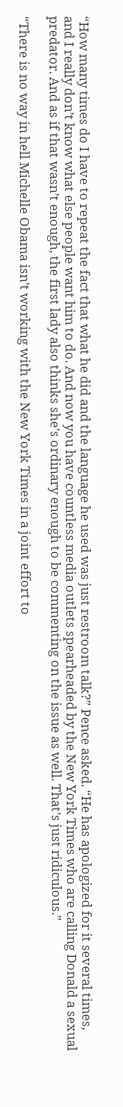“How many times do I have to repeat the fact that what he did and the language he used was just restroom talk?” Pence asked. “He has apologized for it several times, and I really don’t know what else people want him to do. And now you have countless media outlets spearheaded by the New York Times who are calling Donald a sexual predator. And as if that wasn’t enough, the first lady also thinks she’s ordinary enough to be commenting on the issue as well. That’s just ridiculous.”

“There is no way in hell Michelle Obama isn’t working with the New York Times in a joint effort to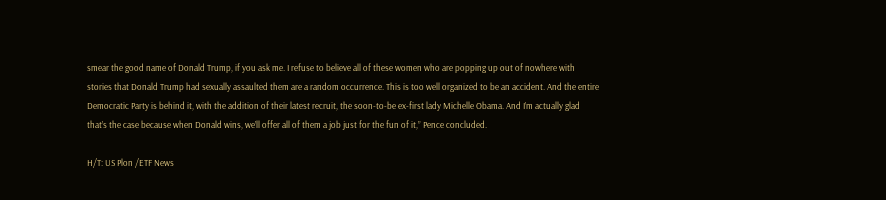smear the good name of Donald Trump, if you ask me. I refuse to believe all of these women who are popping up out of nowhere with stories that Donald Trump had sexually assaulted them are a random occurrence. This is too well organized to be an accident. And the entire Democratic Party is behind it, with the addition of their latest recruit, the soon-to-be ex-first lady Michelle Obama. And I’m actually glad that’s the case because when Donald wins, we’ll offer all of them a job just for the fun of it,” Pence concluded.

H/T: US Plon /ETF News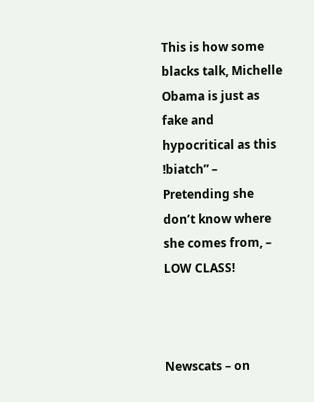This is how some blacks talk, Michelle Obama is just as fake and hypocritical as this !biatch” – Pretending she don’t know where she comes from, – LOW CLASS!



Newscats – on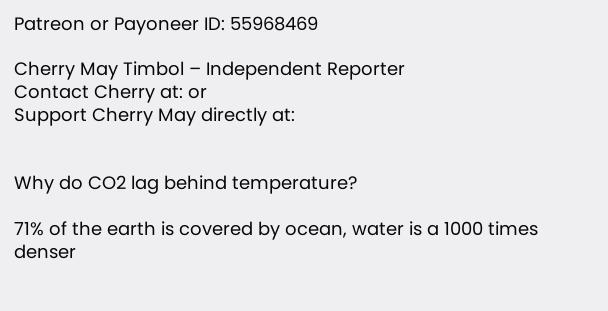Patreon or Payoneer ID: 55968469

Cherry May Timbol – Independent Reporter
Contact Cherry at: or
Support Cherry May directly at:


Why do CO2 lag behind temperature?

71% of the earth is covered by ocean, water is a 1000 times denser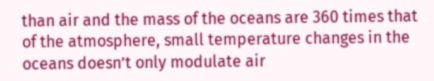than air and the mass of the oceans are 360 times that of the atmosphere, small temperature changes in the oceans doesn’t only modulate air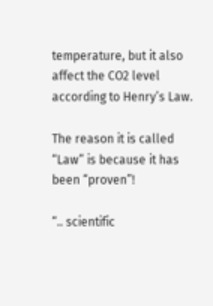temperature, but it also affect the CO2 level according to Henry’s Law.

The reason it is called “Law” is because it has been “proven”!

“.. scientific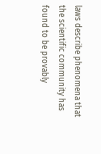laws describe phenomena that the scientific community has found to be provably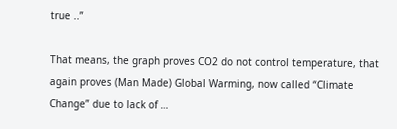true ..”

That means, the graph proves CO2 do not control temperature, that again proves (Man Made) Global Warming, now called “Climate Change” due to lack of …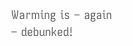Warming is – again – debunked!